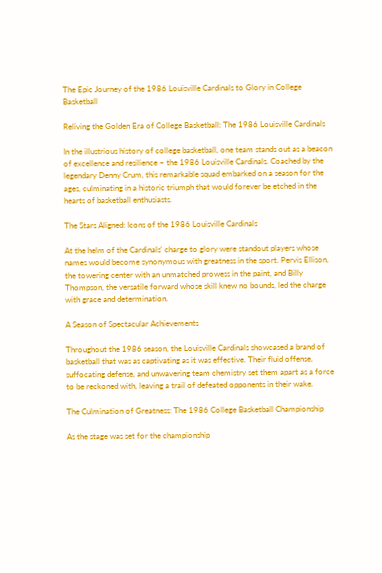The Epic Journey of the 1986 Louisville Cardinals to Glory in College Basketball

Reliving the Golden Era of College Basketball: The 1986 Louisville Cardinals

In the illustrious history of college basketball, one team stands out as a beacon of excellence and resilience – the 1986 Louisville Cardinals. Coached by the legendary Denny Crum, this remarkable squad embarked on a season for the ages, culminating in a historic triumph that would forever be etched in the hearts of basketball enthusiasts.

The Stars Aligned: Icons of the 1986 Louisville Cardinals

At the helm of the Cardinals' charge to glory were standout players whose names would become synonymous with greatness in the sport. Pervis Ellison, the towering center with an unmatched prowess in the paint, and Billy Thompson, the versatile forward whose skill knew no bounds, led the charge with grace and determination.

A Season of Spectacular Achievements

Throughout the 1986 season, the Louisville Cardinals showcased a brand of basketball that was as captivating as it was effective. Their fluid offense, suffocating defense, and unwavering team chemistry set them apart as a force to be reckoned with, leaving a trail of defeated opponents in their wake.

The Culmination of Greatness: The 1986 College Basketball Championship

As the stage was set for the championship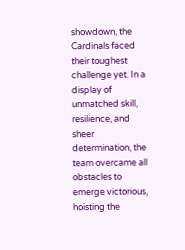showdown, the Cardinals faced their toughest challenge yet. In a display of unmatched skill, resilience, and sheer determination, the team overcame all obstacles to emerge victorious, hoisting the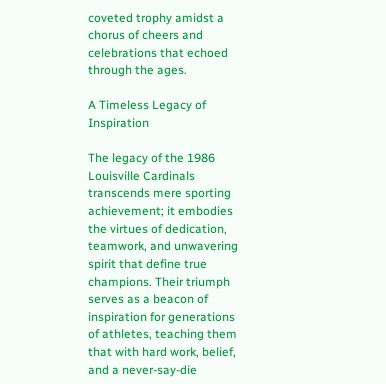coveted trophy amidst a chorus of cheers and celebrations that echoed through the ages.

A Timeless Legacy of Inspiration

The legacy of the 1986 Louisville Cardinals transcends mere sporting achievement; it embodies the virtues of dedication, teamwork, and unwavering spirit that define true champions. Their triumph serves as a beacon of inspiration for generations of athletes, teaching them that with hard work, belief, and a never-say-die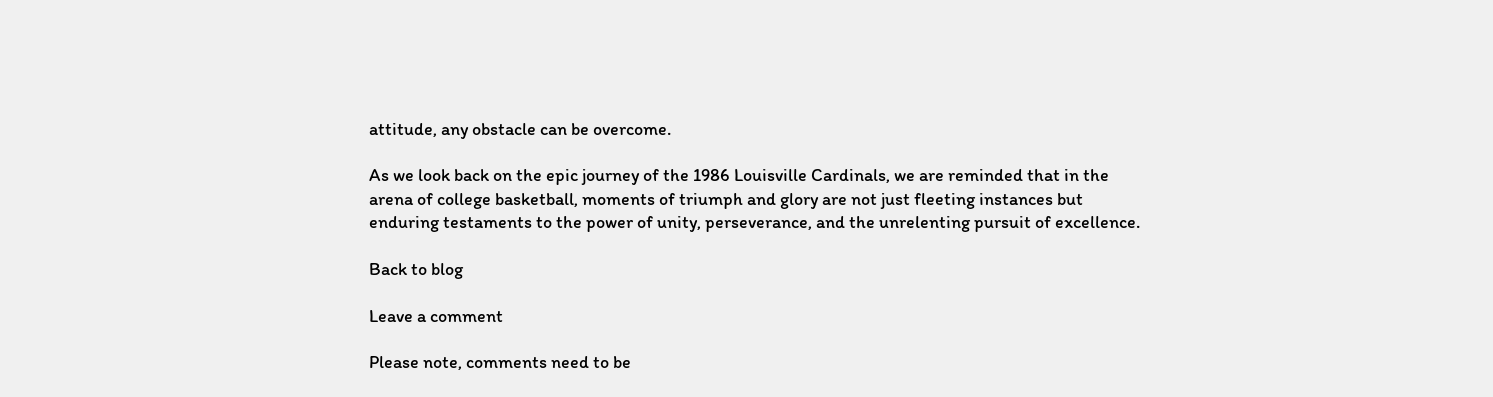attitude, any obstacle can be overcome.

As we look back on the epic journey of the 1986 Louisville Cardinals, we are reminded that in the arena of college basketball, moments of triumph and glory are not just fleeting instances but enduring testaments to the power of unity, perseverance, and the unrelenting pursuit of excellence.

Back to blog

Leave a comment

Please note, comments need to be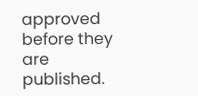approved before they are published.